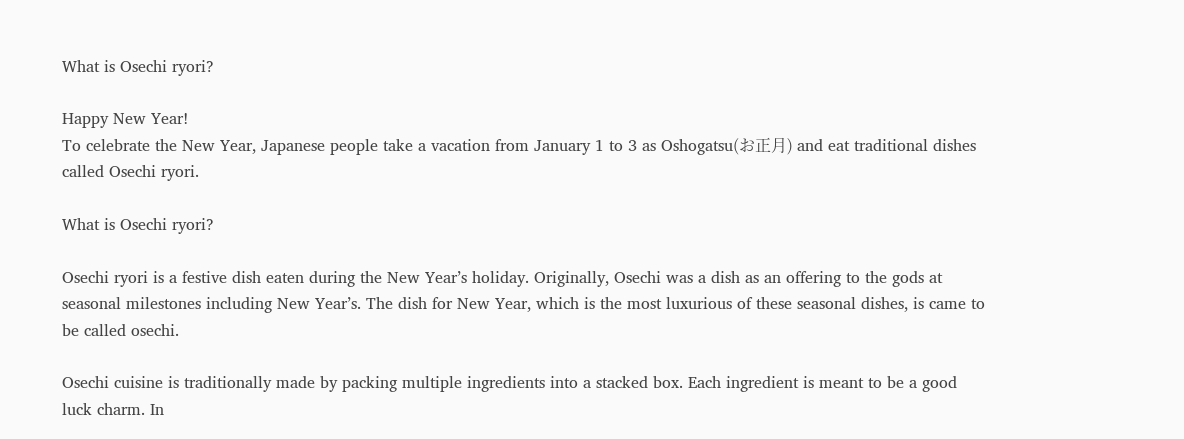What is Osechi ryori?

Happy New Year!
To celebrate the New Year, Japanese people take a vacation from January 1 to 3 as Oshogatsu(お正月) and eat traditional dishes called Osechi ryori.

What is Osechi ryori?

Osechi ryori is a festive dish eaten during the New Year’s holiday. Originally, Osechi was a dish as an offering to the gods at seasonal milestones including New Year’s. The dish for New Year, which is the most luxurious of these seasonal dishes, is came to be called osechi.

Osechi cuisine is traditionally made by packing multiple ingredients into a stacked box. Each ingredient is meant to be a good luck charm. In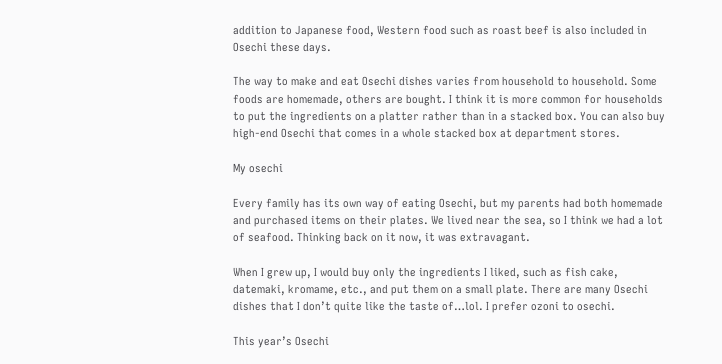addition to Japanese food, Western food such as roast beef is also included in Osechi these days.

The way to make and eat Osechi dishes varies from household to household. Some foods are homemade, others are bought. I think it is more common for households to put the ingredients on a platter rather than in a stacked box. You can also buy high-end Osechi that comes in a whole stacked box at department stores.

My osechi

Every family has its own way of eating Osechi, but my parents had both homemade and purchased items on their plates. We lived near the sea, so I think we had a lot of seafood. Thinking back on it now, it was extravagant.

When I grew up, I would buy only the ingredients I liked, such as fish cake, datemaki, kromame, etc., and put them on a small plate. There are many Osechi dishes that I don’t quite like the taste of…lol. I prefer ozoni to osechi.

This year’s Osechi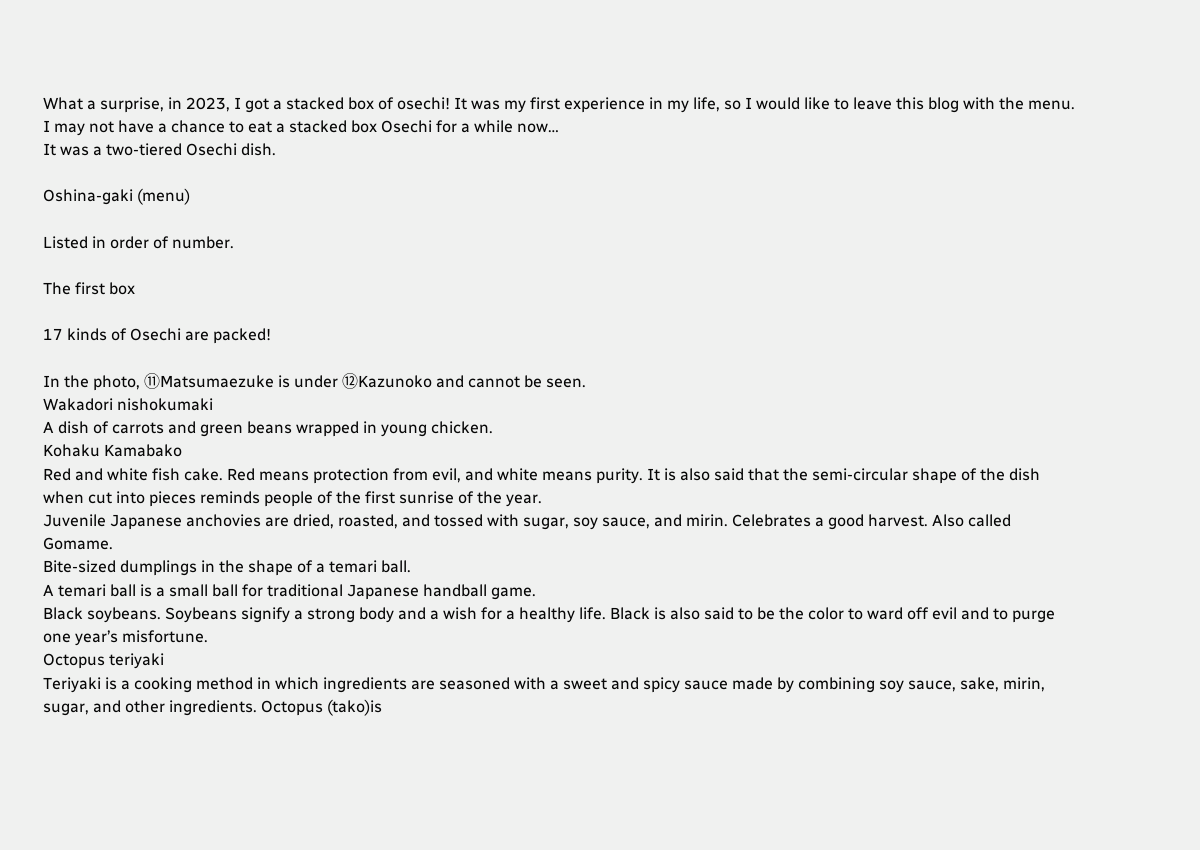What a surprise, in 2023, I got a stacked box of osechi! It was my first experience in my life, so I would like to leave this blog with the menu. I may not have a chance to eat a stacked box Osechi for a while now…
It was a two-tiered Osechi dish.

Oshina-gaki (menu)

Listed in order of number.

The first box

17 kinds of Osechi are packed!

In the photo, ⑪Matsumaezuke is under ⑫Kazunoko and cannot be seen.
Wakadori nishokumaki
A dish of carrots and green beans wrapped in young chicken.
Kohaku Kamabako
Red and white fish cake. Red means protection from evil, and white means purity. It is also said that the semi-circular shape of the dish when cut into pieces reminds people of the first sunrise of the year.
Juvenile Japanese anchovies are dried, roasted, and tossed with sugar, soy sauce, and mirin. Celebrates a good harvest. Also called Gomame.
Bite-sized dumplings in the shape of a temari ball.
A temari ball is a small ball for traditional Japanese handball game.
Black soybeans. Soybeans signify a strong body and a wish for a healthy life. Black is also said to be the color to ward off evil and to purge one year’s misfortune.
Octopus teriyaki
Teriyaki is a cooking method in which ingredients are seasoned with a sweet and spicy sauce made by combining soy sauce, sake, mirin, sugar, and other ingredients. Octopus (tako)is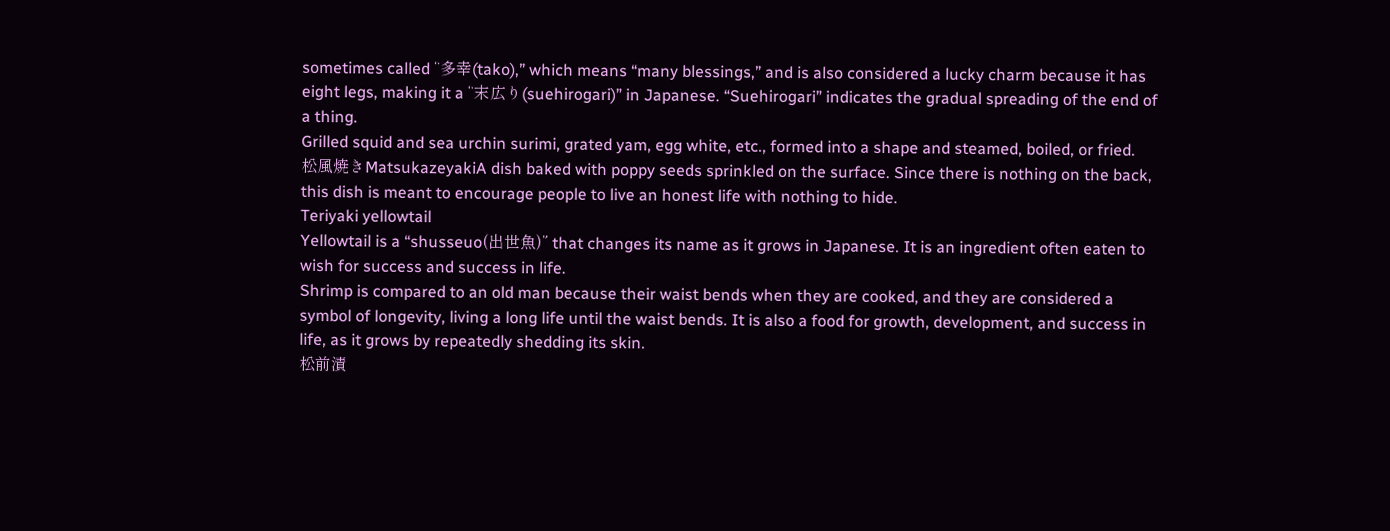sometimes called “多幸(tako),” which means “many blessings,” and is also considered a lucky charm because it has eight legs, making it a “末広り(suehirogari)” in Japanese. “Suehirogari” indicates the gradual spreading of the end of a thing.
Grilled squid and sea urchin surimi, grated yam, egg white, etc., formed into a shape and steamed, boiled, or fried.
松風焼きMatsukazeyakiA dish baked with poppy seeds sprinkled on the surface. Since there is nothing on the back, this dish is meant to encourage people to live an honest life with nothing to hide.
Teriyaki yellowtail
Yellowtail is a “shusseuo(出世魚)” that changes its name as it grows in Japanese. It is an ingredient often eaten to wish for success and success in life.
Shrimp is compared to an old man because their waist bends when they are cooked, and they are considered a symbol of longevity, living a long life until the waist bends. It is also a food for growth, development, and success in life, as it grows by repeatedly shedding its skin.
松前漬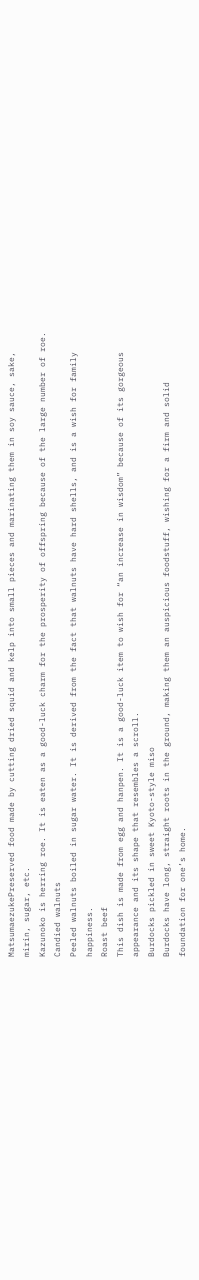MatsumaezukePreserved food made by cutting dried squid and kelp into small pieces and marinating them in soy sauce, sake, mirin, sugar, etc.
Kazunoko is herring roe. It is eaten as a good-luck charm for the prosperity of offspring because of the large number of roe.
Candied walnuts
Peeled walnuts boiled in sugar water. It is derived from the fact that walnuts have hard shells, and is a wish for family happiness.
Roast beef
This dish is made from egg and hanpen. It is a good-luck item to wish for “an increase in wisdom” because of its gorgeous appearance and its shape that resembles a scroll.
Burdocks pickled in sweet Kyoto-style miso
Burdocks have long, straight roots in the ground, making them an auspicious foodstuff, wishing for a firm and solid foundation for one’s home.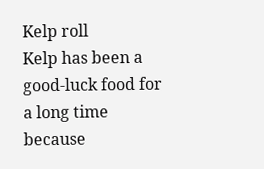Kelp roll
Kelp has been a good-luck food for a long time because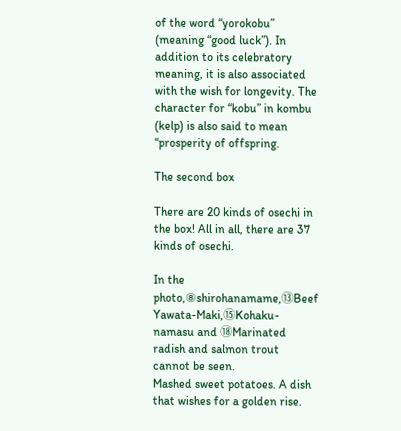of the word “yorokobu” (meaning “good luck”). In addition to its celebratory meaning, it is also associated with the wish for longevity. The character for “kobu” in kombu (kelp) is also said to mean “prosperity of offspring.

The second box

There are 20 kinds of osechi in the box! All in all, there are 37 kinds of osechi.

In the photo,⑧shirohanamame,⑬Beef Yawata-Maki,⑮Kohaku-namasu and ⑱Marinated radish and salmon trout cannot be seen.
Mashed sweet potatoes. A dish that wishes for a golden rise.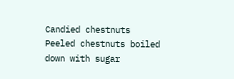Candied chestnuts
Peeled chestnuts boiled down with sugar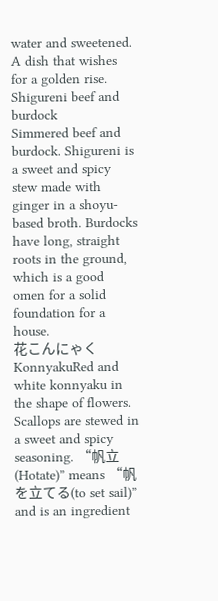water and sweetened.
A dish that wishes for a golden rise.
Shigureni beef and burdock
Simmered beef and burdock. Shigureni is a sweet and spicy stew made with ginger in a shoyu-based broth. Burdocks have long, straight roots in the ground, which is a good omen for a solid foundation for a house.
花こんにゃくKonnyakuRed and white konnyaku in the shape of flowers.
Scallops are stewed in a sweet and spicy seasoning. “帆立(Hotate)” means “帆を立てる(to set sail)” and is an ingredient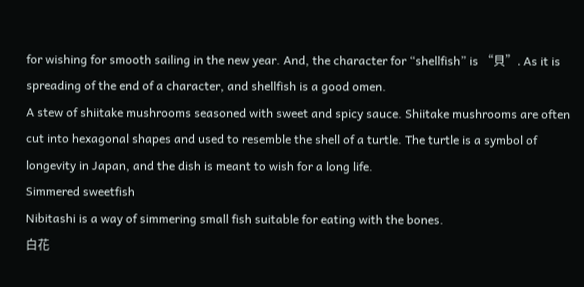for wishing for smooth sailing in the new year. And, the character for “shellfish” is “貝”. As it is spreading of the end of a character, and shellfish is a good omen.
A stew of shiitake mushrooms seasoned with sweet and spicy sauce. Shiitake mushrooms are often cut into hexagonal shapes and used to resemble the shell of a turtle. The turtle is a symbol of longevity in Japan, and the dish is meant to wish for a long life.
Simmered sweetfish
Nibitashi is a way of simmering small fish suitable for eating with the bones.
白花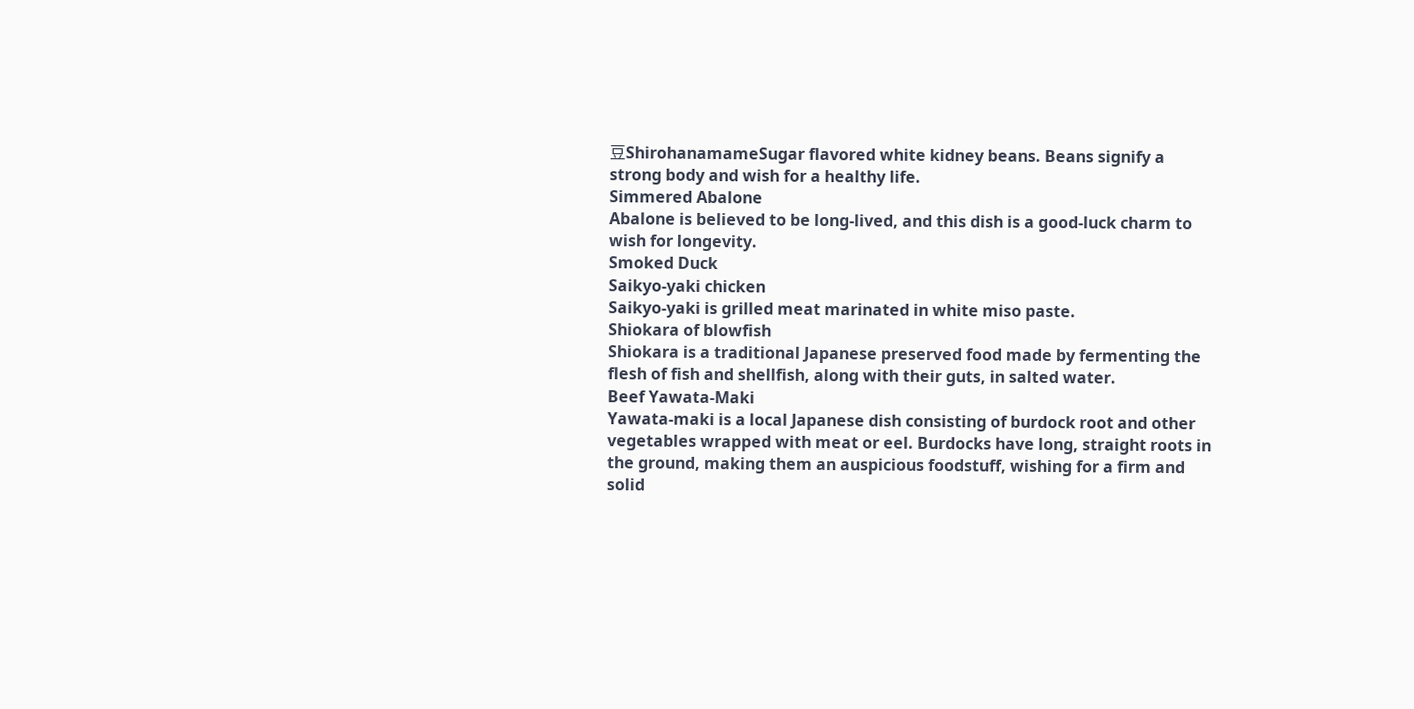豆ShirohanamameSugar flavored white kidney beans. Beans signify a strong body and wish for a healthy life.
Simmered Abalone
Abalone is believed to be long-lived, and this dish is a good-luck charm to wish for longevity.
Smoked Duck
Saikyo-yaki chicken
Saikyo-yaki is grilled meat marinated in white miso paste.
Shiokara of blowfish
Shiokara is a traditional Japanese preserved food made by fermenting the flesh of fish and shellfish, along with their guts, in salted water.
Beef Yawata-Maki
Yawata-maki is a local Japanese dish consisting of burdock root and other vegetables wrapped with meat or eel. Burdocks have long, straight roots in the ground, making them an auspicious foodstuff, wishing for a firm and solid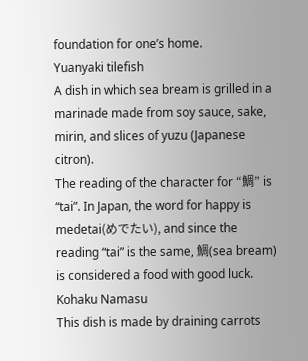foundation for one’s home.
Yuanyaki tilefish
A dish in which sea bream is grilled in a marinade made from soy sauce, sake, mirin, and slices of yuzu (Japanese citron).
The reading of the character for “鯛” is “tai”. In Japan, the word for happy is medetai(めでたい), and since the reading “tai” is the same, 鯛(sea bream) is considered a food with good luck.
Kohaku Namasu
This dish is made by draining carrots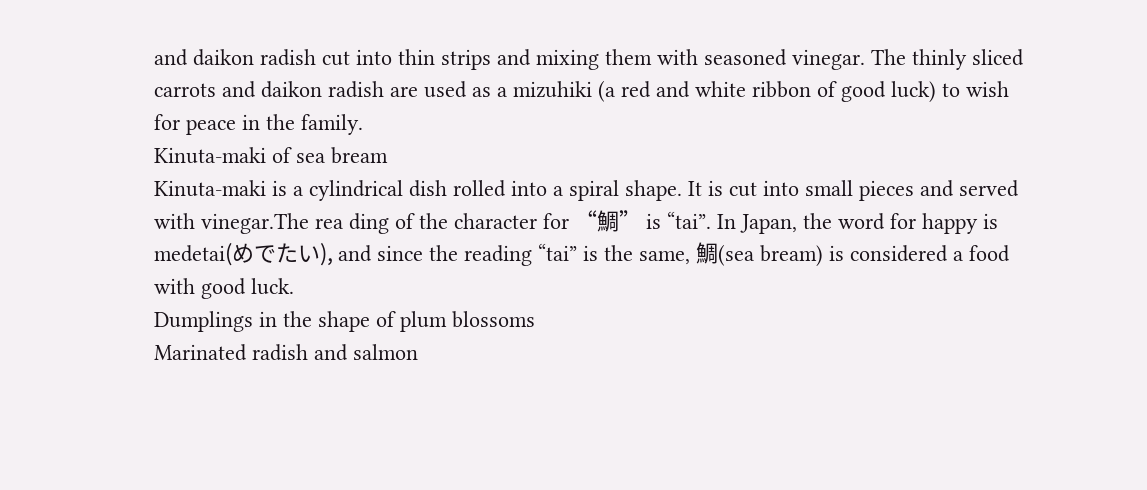and daikon radish cut into thin strips and mixing them with seasoned vinegar. The thinly sliced carrots and daikon radish are used as a mizuhiki (a red and white ribbon of good luck) to wish for peace in the family.
Kinuta-maki of sea bream
Kinuta-maki is a cylindrical dish rolled into a spiral shape. It is cut into small pieces and served with vinegar.The rea ding of the character for “鯛” is “tai”. In Japan, the word for happy is medetai(めでたい), and since the reading “tai” is the same, 鯛(sea bream) is considered a food with good luck.
Dumplings in the shape of plum blossoms
Marinated radish and salmon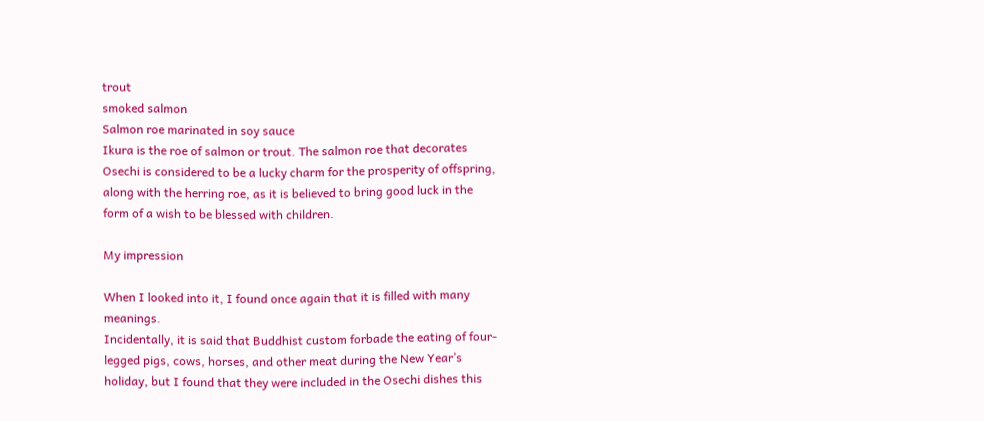trout
smoked salmon
Salmon roe marinated in soy sauce
Ikura is the roe of salmon or trout. The salmon roe that decorates Osechi is considered to be a lucky charm for the prosperity of offspring, along with the herring roe, as it is believed to bring good luck in the form of a wish to be blessed with children.

My impression

When I looked into it, I found once again that it is filled with many meanings.
Incidentally, it is said that Buddhist custom forbade the eating of four-legged pigs, cows, horses, and other meat during the New Year’s holiday, but I found that they were included in the Osechi dishes this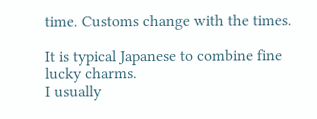time. Customs change with the times.

It is typical Japanese to combine fine lucky charms.
I usually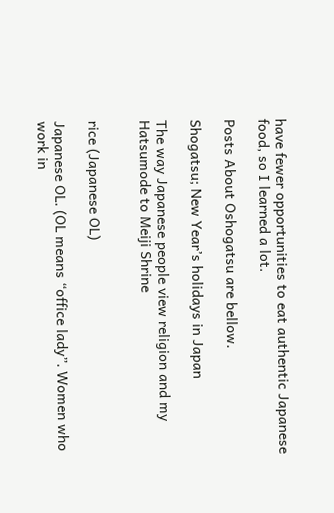have fewer opportunities to eat authentic Japanese food, so I learned a lot.

Posts About Oshogatsu are bellow.

Shogatsu; New Year’s holidays in Japan

The way Japanese people view religion and my Hatsumode to Meiji Shrine


rice (Japanese OL)

Japanese OL. (OL means “office lady”. Women who work in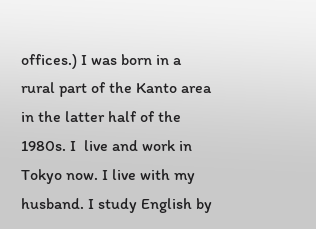offices.) I was born in a rural part of the Kanto area in the latter half of the 1980s. I  live and work in Tokyo now. I live with my husband. I study English by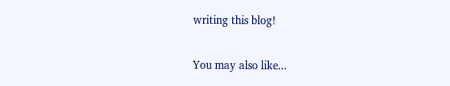writing this blog!

You may also like...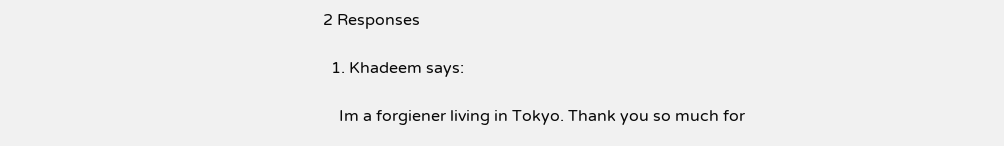2 Responses

  1. Khadeem says:

    Im a forgiener living in Tokyo. Thank you so much for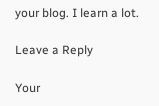your blog. I learn a lot.

Leave a Reply

Your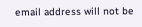email address will not be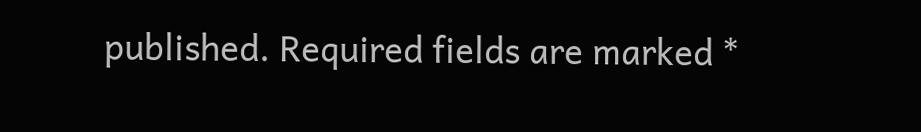published. Required fields are marked *